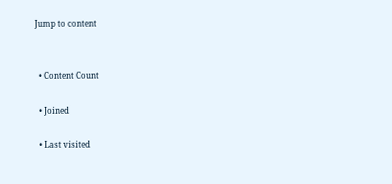Jump to content


  • Content Count

  • Joined

  • Last visited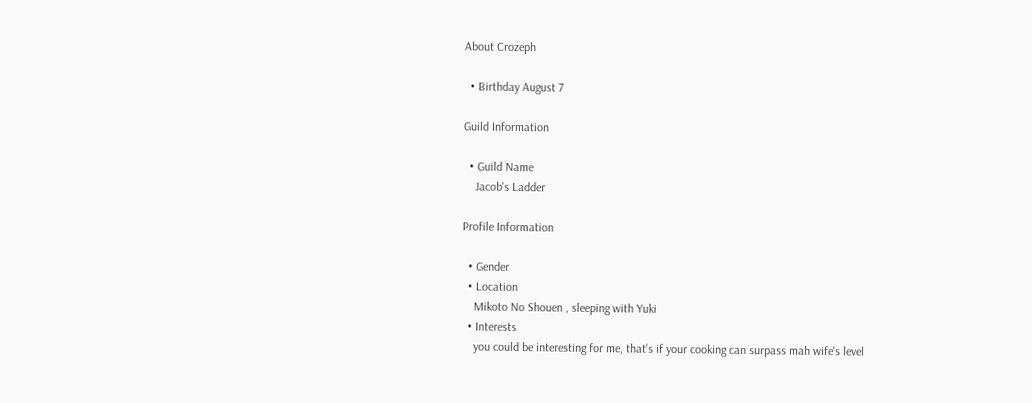About Crozeph

  • Birthday August 7

Guild Information

  • Guild Name
    Jacob's Ladder

Profile Information

  • Gender
  • Location
    Mikoto No Shouen , sleeping with Yuki
  • Interests
    you could be interesting for me, that's if your cooking can surpass mah wife's level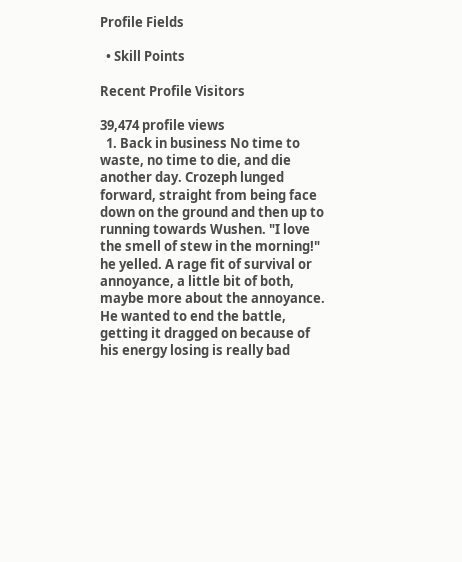Profile Fields

  • Skill Points

Recent Profile Visitors

39,474 profile views
  1. Back in business No time to waste, no time to die, and die another day. Crozeph lunged forward, straight from being face down on the ground and then up to running towards Wushen. "I love the smell of stew in the morning!" he yelled. A rage fit of survival or annoyance, a little bit of both, maybe more about the annoyance. He wanted to end the battle, getting it dragged on because of his energy losing is really bad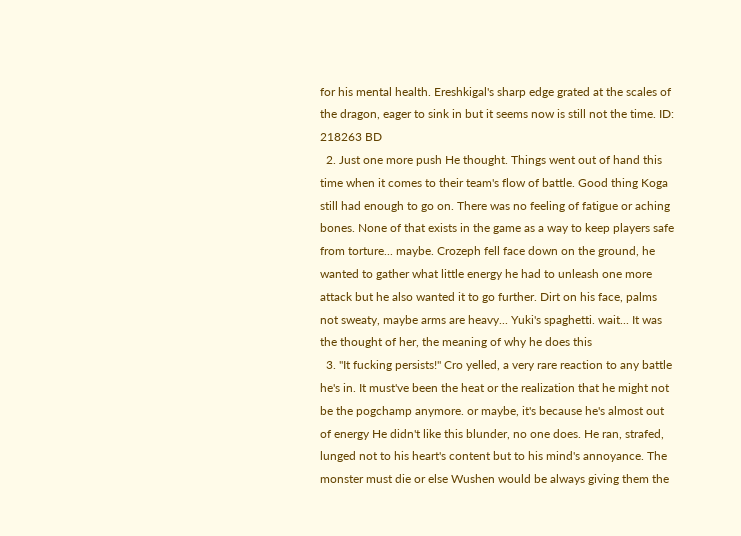for his mental health. Ereshkigal's sharp edge grated at the scales of the dragon, eager to sink in but it seems now is still not the time. ID: 218263 BD
  2. Just one more push He thought. Things went out of hand this time when it comes to their team's flow of battle. Good thing Koga still had enough to go on. There was no feeling of fatigue or aching bones. None of that exists in the game as a way to keep players safe from torture... maybe. Crozeph fell face down on the ground, he wanted to gather what little energy he had to unleash one more attack but he also wanted it to go further. Dirt on his face, palms not sweaty, maybe arms are heavy... Yuki's spaghetti. wait... It was the thought of her, the meaning of why he does this
  3. "It fucking persists!" Cro yelled, a very rare reaction to any battle he's in. It must've been the heat or the realization that he might not be the pogchamp anymore. or maybe, it's because he's almost out of energy He didn't like this blunder, no one does. He ran, strafed, lunged not to his heart's content but to his mind's annoyance. The monster must die or else Wushen would be always giving them the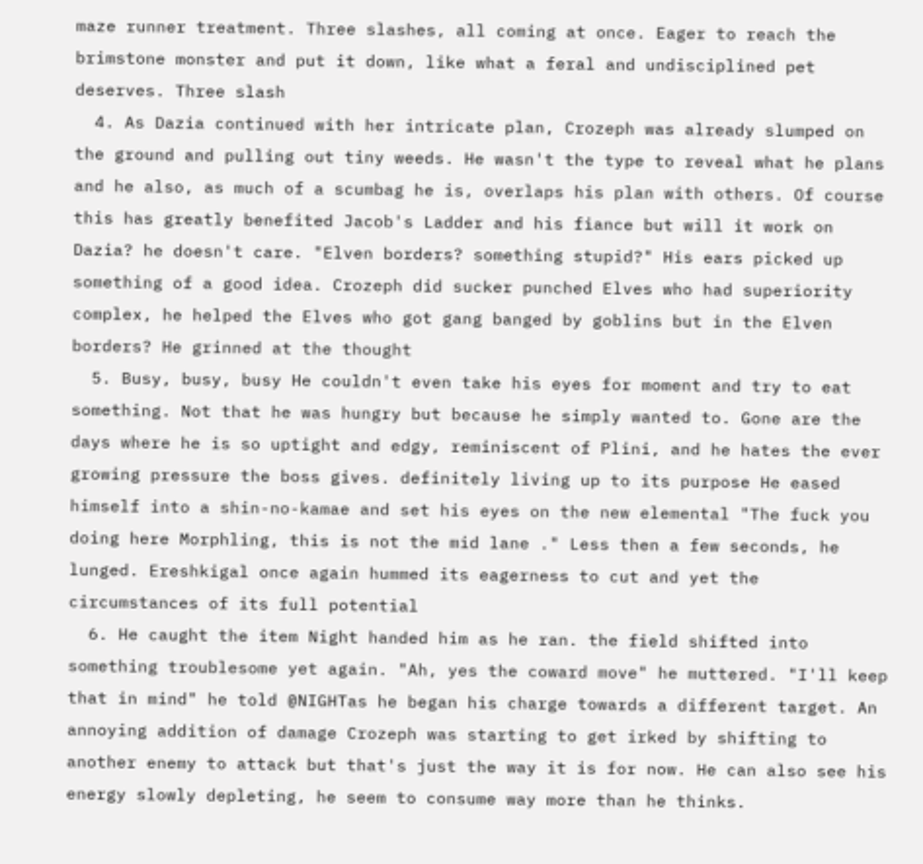maze runner treatment. Three slashes, all coming at once. Eager to reach the brimstone monster and put it down, like what a feral and undisciplined pet deserves. Three slash
  4. As Dazia continued with her intricate plan, Crozeph was already slumped on the ground and pulling out tiny weeds. He wasn't the type to reveal what he plans and he also, as much of a scumbag he is, overlaps his plan with others. Of course this has greatly benefited Jacob's Ladder and his fiance but will it work on Dazia? he doesn't care. "Elven borders? something stupid?" His ears picked up something of a good idea. Crozeph did sucker punched Elves who had superiority complex, he helped the Elves who got gang banged by goblins but in the Elven borders? He grinned at the thought
  5. Busy, busy, busy He couldn't even take his eyes for moment and try to eat something. Not that he was hungry but because he simply wanted to. Gone are the days where he is so uptight and edgy, reminiscent of Plini, and he hates the ever growing pressure the boss gives. definitely living up to its purpose He eased himself into a shin-no-kamae and set his eyes on the new elemental "The fuck you doing here Morphling, this is not the mid lane ." Less then a few seconds, he lunged. Ereshkigal once again hummed its eagerness to cut and yet the circumstances of its full potential
  6. He caught the item Night handed him as he ran. the field shifted into something troublesome yet again. "Ah, yes the coward move" he muttered. "I'll keep that in mind" he told @NIGHTas he began his charge towards a different target. An annoying addition of damage Crozeph was starting to get irked by shifting to another enemy to attack but that's just the way it is for now. He can also see his energy slowly depleting, he seem to consume way more than he thinks.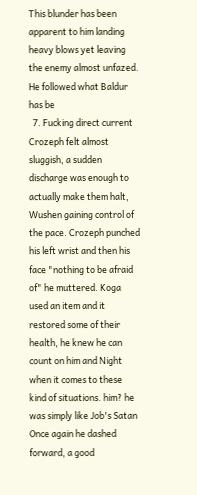This blunder has been apparent to him landing heavy blows yet leaving the enemy almost unfazed. He followed what Baldur has be
  7. Fucking direct current Crozeph felt almost sluggish, a sudden discharge was enough to actually make them halt, Wushen gaining control of the pace. Crozeph punched his left wrist and then his face "nothing to be afraid of" he muttered. Koga used an item and it restored some of their health, he knew he can count on him and Night when it comes to these kind of situations. him? he was simply like Job's Satan Once again he dashed forward, a good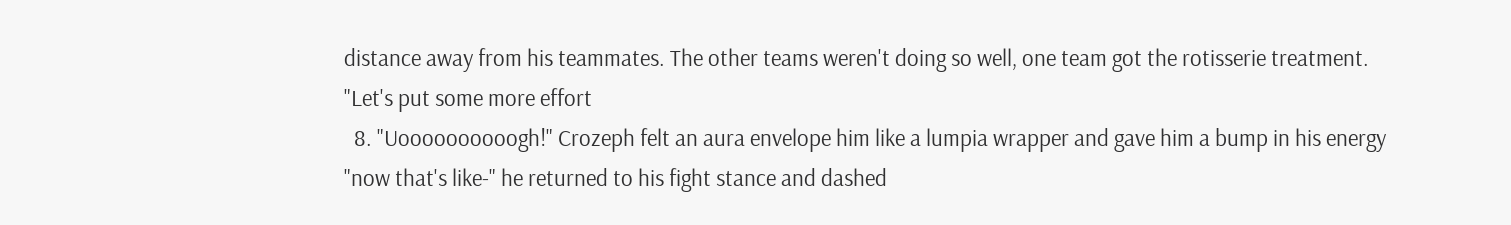distance away from his teammates. The other teams weren't doing so well, one team got the rotisserie treatment. "Let's put some more effort
  8. "Uoooooooooogh!" Crozeph felt an aura envelope him like a lumpia wrapper and gave him a bump in his energy "now that's like-" he returned to his fight stance and dashed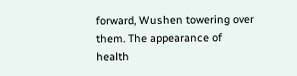forward, Wushen towering over them. The appearance of health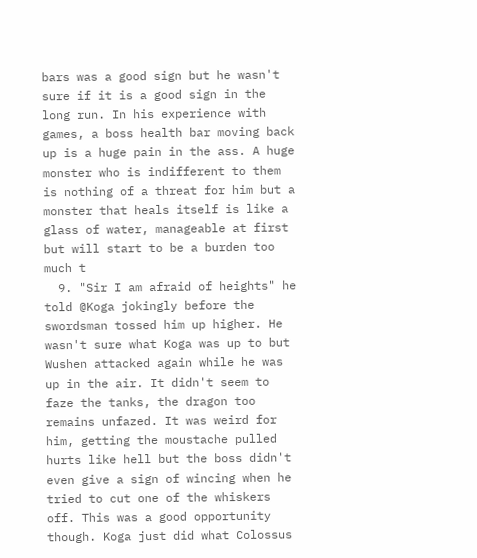bars was a good sign but he wasn't sure if it is a good sign in the long run. In his experience with games, a boss health bar moving back up is a huge pain in the ass. A huge monster who is indifferent to them is nothing of a threat for him but a monster that heals itself is like a glass of water, manageable at first but will start to be a burden too much t
  9. "Sir I am afraid of heights" he told @Koga jokingly before the swordsman tossed him up higher. He wasn't sure what Koga was up to but Wushen attacked again while he was up in the air. It didn't seem to faze the tanks, the dragon too remains unfazed. It was weird for him, getting the moustache pulled hurts like hell but the boss didn't even give a sign of wincing when he tried to cut one of the whiskers off. This was a good opportunity though. Koga just did what Colossus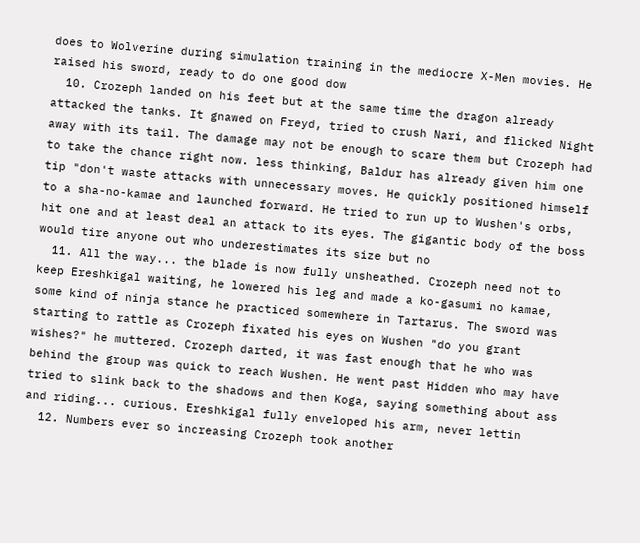does to Wolverine during simulation training in the mediocre X-Men movies. He raised his sword, ready to do one good dow
  10. Crozeph landed on his feet but at the same time the dragon already attacked the tanks. It gnawed on Freyd, tried to crush Nari, and flicked Night away with its tail. The damage may not be enough to scare them but Crozeph had to take the chance right now. less thinking, Baldur has already given him one tip "don't waste attacks with unnecessary moves. He quickly positioned himself to a sha-no-kamae and launched forward. He tried to run up to Wushen's orbs, hit one and at least deal an attack to its eyes. The gigantic body of the boss would tire anyone out who underestimates its size but no
  11. All the way... the blade is now fully unsheathed. Crozeph need not to keep Ereshkigal waiting, he lowered his leg and made a ko-gasumi no kamae, some kind of ninja stance he practiced somewhere in Tartarus. The sword was starting to rattle as Crozeph fixated his eyes on Wushen "do you grant wishes?" he muttered. Crozeph darted, it was fast enough that he who was behind the group was quick to reach Wushen. He went past Hidden who may have tried to slink back to the shadows and then Koga, saying something about ass and riding... curious. Ereshkigal fully enveloped his arm, never lettin
  12. Numbers ever so increasing Crozeph took another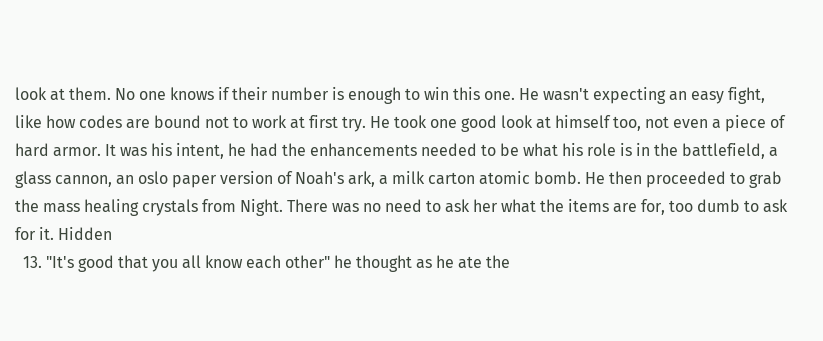look at them. No one knows if their number is enough to win this one. He wasn't expecting an easy fight, like how codes are bound not to work at first try. He took one good look at himself too, not even a piece of hard armor. It was his intent, he had the enhancements needed to be what his role is in the battlefield, a glass cannon, an oslo paper version of Noah's ark, a milk carton atomic bomb. He then proceeded to grab the mass healing crystals from Night. There was no need to ask her what the items are for, too dumb to ask for it. Hidden
  13. "It's good that you all know each other" he thought as he ate the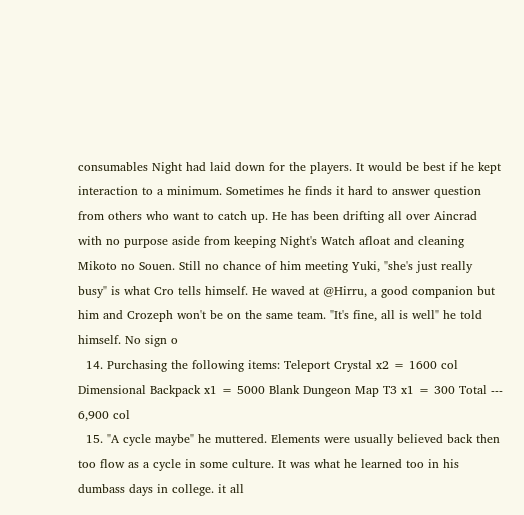consumables Night had laid down for the players. It would be best if he kept interaction to a minimum. Sometimes he finds it hard to answer question from others who want to catch up. He has been drifting all over Aincrad with no purpose aside from keeping Night's Watch afloat and cleaning Mikoto no Souen. Still no chance of him meeting Yuki, "she's just really busy" is what Cro tells himself. He waved at @Hirru, a good companion but him and Crozeph won't be on the same team. "It's fine, all is well" he told himself. No sign o
  14. Purchasing the following items: Teleport Crystal x2 = 1600 col Dimensional Backpack x1 = 5000 Blank Dungeon Map T3 x1 = 300 Total --- 6,900 col
  15. "A cycle maybe" he muttered. Elements were usually believed back then too flow as a cycle in some culture. It was what he learned too in his dumbass days in college. it all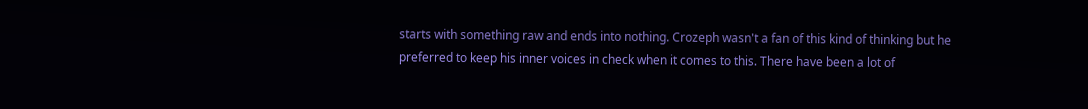starts with something raw and ends into nothing. Crozeph wasn't a fan of this kind of thinking but he preferred to keep his inner voices in check when it comes to this. There have been a lot of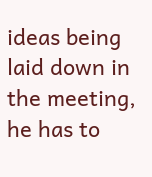ideas being laid down in the meeting, he has to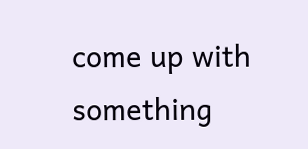come up with something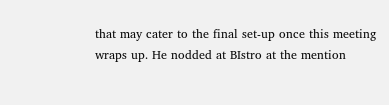that may cater to the final set-up once this meeting wraps up. He nodded at BIstro at the mention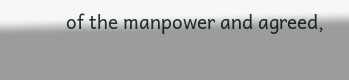of the manpower and agreed,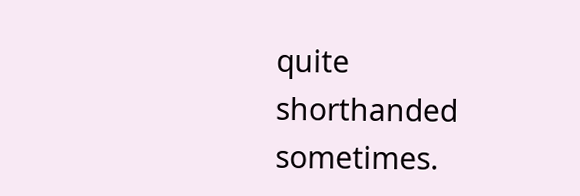quite shorthanded sometimes.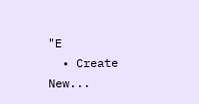"E
  • Create New...